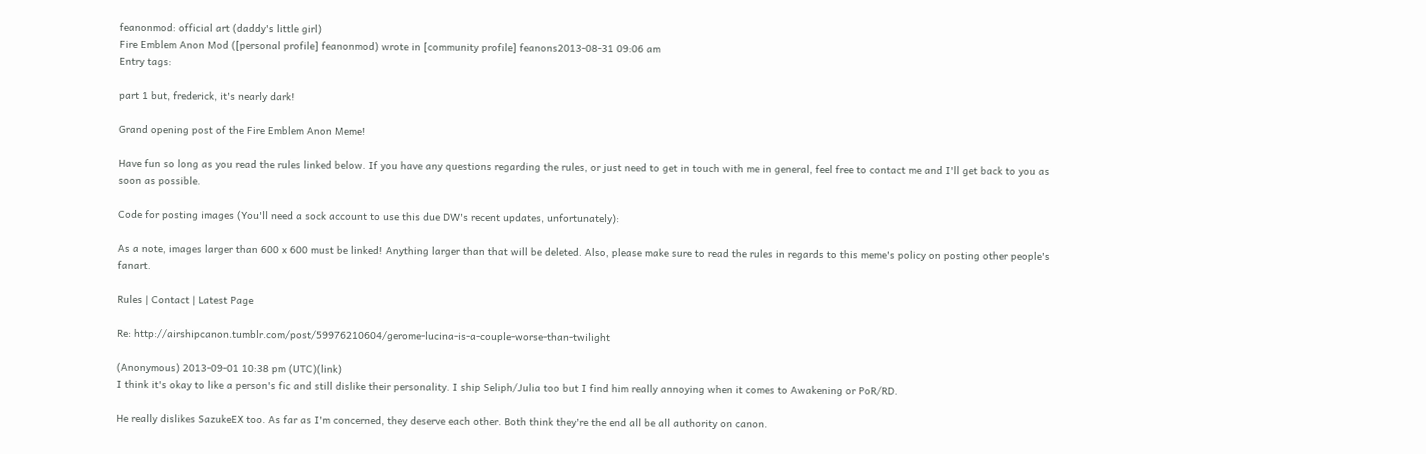feanonmod: official art (daddy's little girl)
Fire Emblem Anon Mod ([personal profile] feanonmod) wrote in [community profile] feanons2013-08-31 09:06 am
Entry tags:

part 1 but, frederick, it's nearly dark!

Grand opening post of the Fire Emblem Anon Meme!

Have fun so long as you read the rules linked below. If you have any questions regarding the rules, or just need to get in touch with me in general, feel free to contact me and I'll get back to you as soon as possible.

Code for posting images (You'll need a sock account to use this due DW's recent updates, unfortunately):

As a note, images larger than 600 x 600 must be linked! Anything larger than that will be deleted. Also, please make sure to read the rules in regards to this meme's policy on posting other people's fanart.

Rules | Contact | Latest Page

Re: http://airshipcanon.tumblr.com/post/59976210604/gerome-lucina-is-a-couple-worse-than-twilight

(Anonymous) 2013-09-01 10:38 pm (UTC)(link)
I think it's okay to like a person's fic and still dislike their personality. I ship Seliph/Julia too but I find him really annoying when it comes to Awakening or PoR/RD.

He really dislikes SazukeEX too. As far as I'm concerned, they deserve each other. Both think they're the end all be all authority on canon.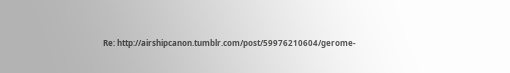Re: http://airshipcanon.tumblr.com/post/59976210604/gerome-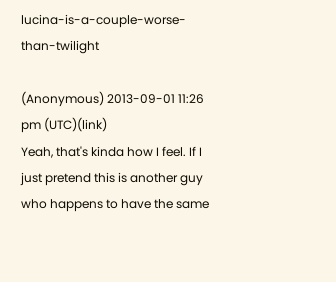lucina-is-a-couple-worse-than-twilight

(Anonymous) 2013-09-01 11:26 pm (UTC)(link)
Yeah, that's kinda how I feel. If I just pretend this is another guy who happens to have the same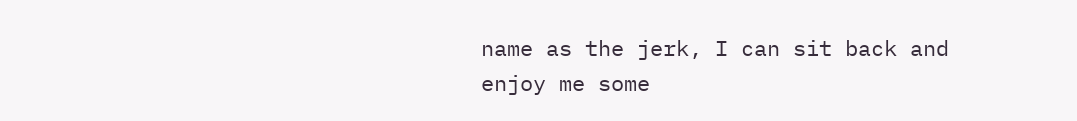name as the jerk, I can sit back and enjoy me some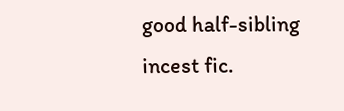good half-sibling incest fic.